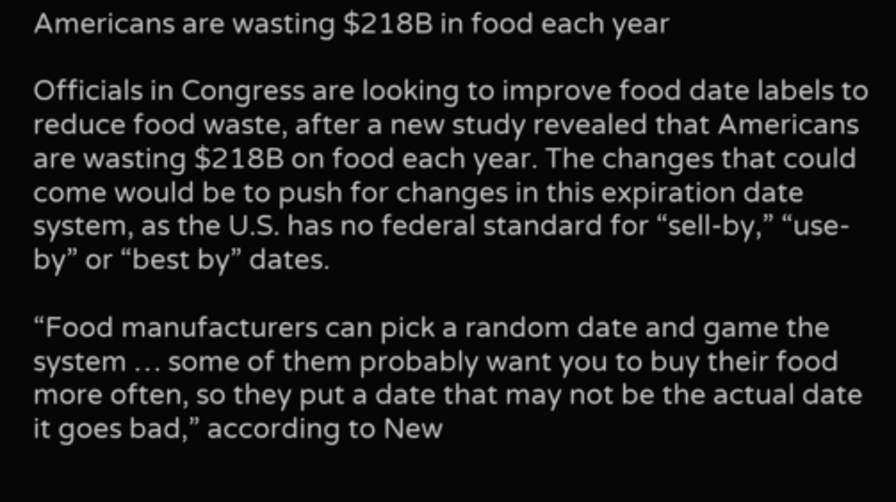Americans are wasting $218B in food each year

Officials in Congress are looking to improve food date labels to reduce food waste, after a new study revealed that Americans are wasting $218B on food each year. The changes that could come would be to push for changes in this expiration date system, as the U.S. has no federal standard for “sell-by,” “use-by” or “best by” dates.

“Food manufacturers can pick a random date and game the system … some of them probably want you to buy their food more often, so they put a date that may not be the actual date it goes bad,” according to New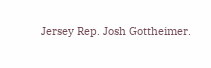Jersey Rep. Josh Gottheimer.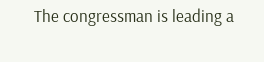The congressman is leading a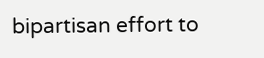bipartisan effort to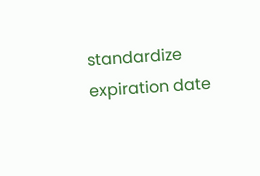standardize expiration date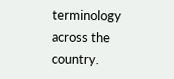terminology across the country.